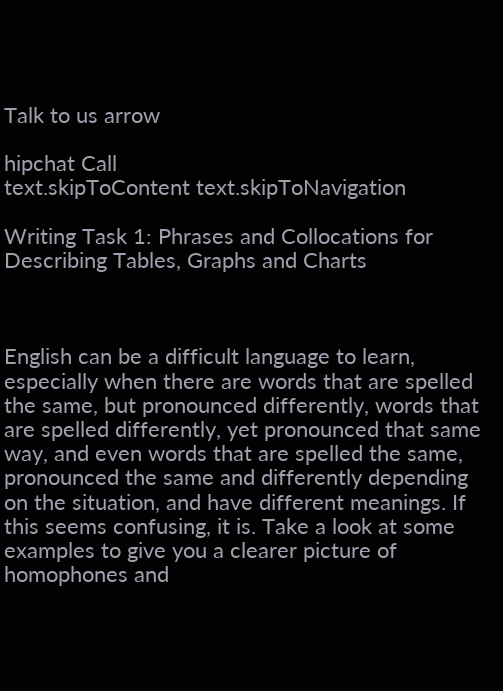Talk to us arrow

hipchat Call
text.skipToContent text.skipToNavigation

Writing Task 1: Phrases and Collocations for Describing Tables, Graphs and Charts



English can be a difficult language to learn, especially when there are words that are spelled the same, but pronounced differently, words that are spelled differently, yet pronounced that same way, and even words that are spelled the same, pronounced the same and differently depending on the situation, and have different meanings. If this seems confusing, it is. Take a look at some examples to give you a clearer picture of homophones and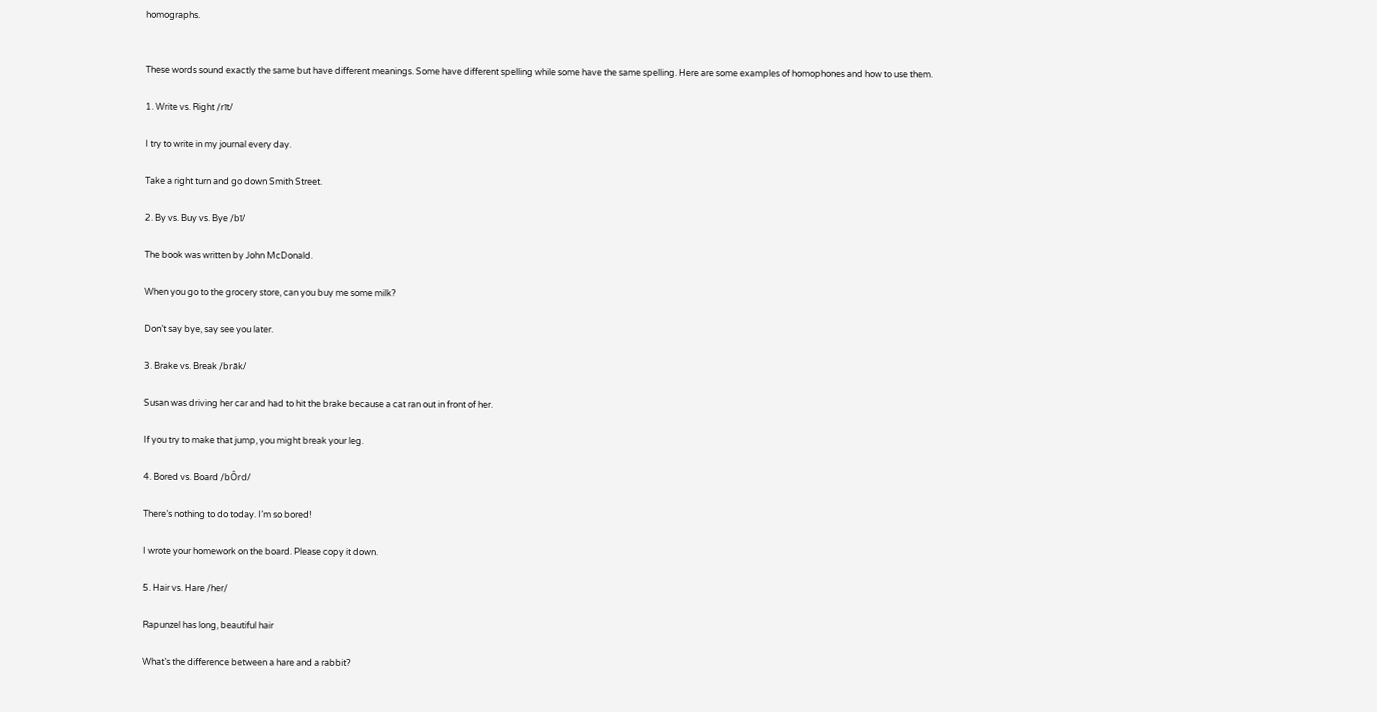homographs.


These words sound exactly the same but have different meanings. Some have different spelling while some have the same spelling. Here are some examples of homophones and how to use them.

1. Write vs. Right /rīt/

I try to write in my journal every day.

Take a right turn and go down Smith Street.

2. By vs. Buy vs. Bye /bī/

The book was written by John McDonald.

When you go to the grocery store, can you buy me some milk?

Don’t say bye, say see you later.

3. Brake vs. Break /brāk/

Susan was driving her car and had to hit the brake because a cat ran out in front of her.

If you try to make that jump, you might break your leg.

4. Bored vs. Board /bÔrd/

There’s nothing to do today. I’m so bored!

I wrote your homework on the board. Please copy it down.

5. Hair vs. Hare /her/

Rapunzel has long, beautiful hair

What’s the difference between a hare and a rabbit?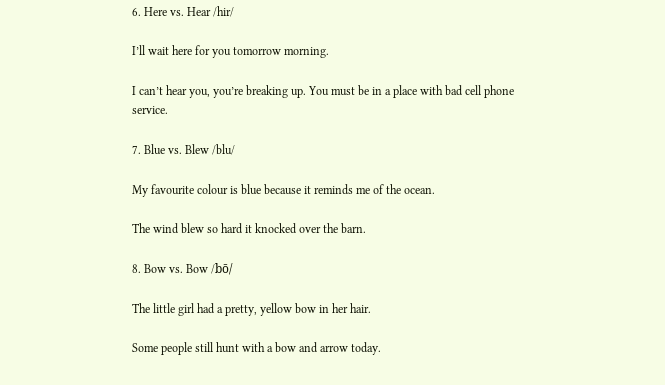6. Here vs. Hear /hir/

I’ll wait here for you tomorrow morning.

I can’t hear you, you’re breaking up. You must be in a place with bad cell phone service.

7. Blue vs. Blew /blu/

My favourite colour is blue because it reminds me of the ocean.

The wind blew so hard it knocked over the barn.

8. Bow vs. Bow /bō/

The little girl had a pretty, yellow bow in her hair.

Some people still hunt with a bow and arrow today.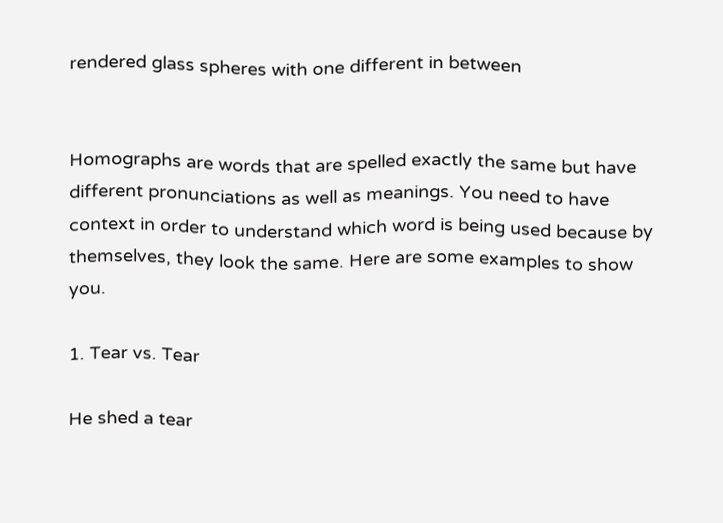rendered glass spheres with one different in between


Homographs are words that are spelled exactly the same but have different pronunciations as well as meanings. You need to have context in order to understand which word is being used because by themselves, they look the same. Here are some examples to show you.

1. Tear vs. Tear

He shed a tear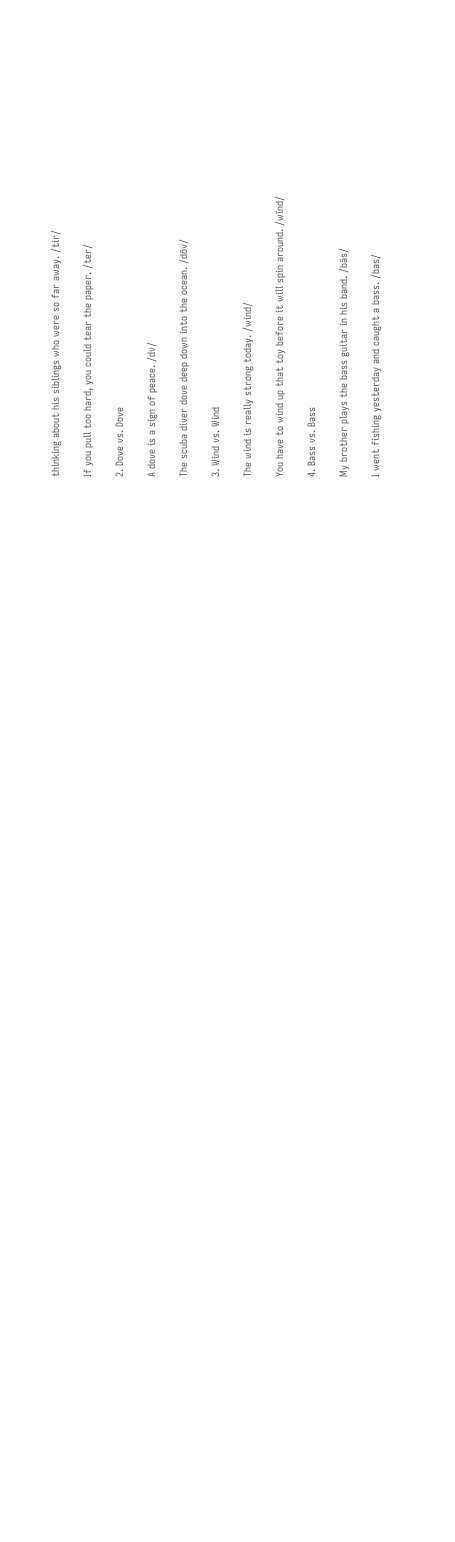thinking about his siblings who were so far away. /tir/

If you pull too hard, you could tear the paper. /ter/

2. Dove vs. Dove

A dove is a sign of peace. /dv/

The scuba diver dove deep down into the ocean. /dōv/

3. Wind vs. Wind

The wind is really strong today. /wind/

You have to wind up that toy before it will spin around. /wīnd/

4. Bass vs. Bass

My brother plays the bass guitar in his band. /bās/

I went fishing yesterday and caught a bass. /bas/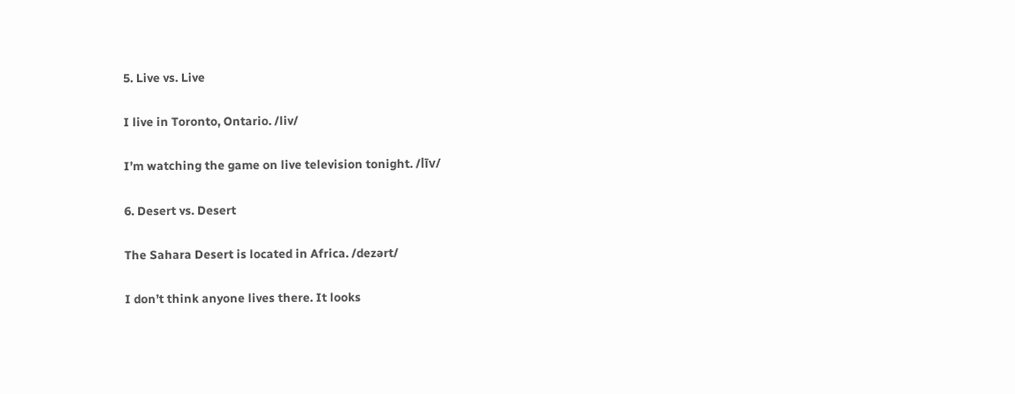5. Live vs. Live

I live in Toronto, Ontario. /liv/

I’m watching the game on live television tonight. /līv/

6. Desert vs. Desert

The Sahara Desert is located in Africa. /dezərt/

I don’t think anyone lives there. It looks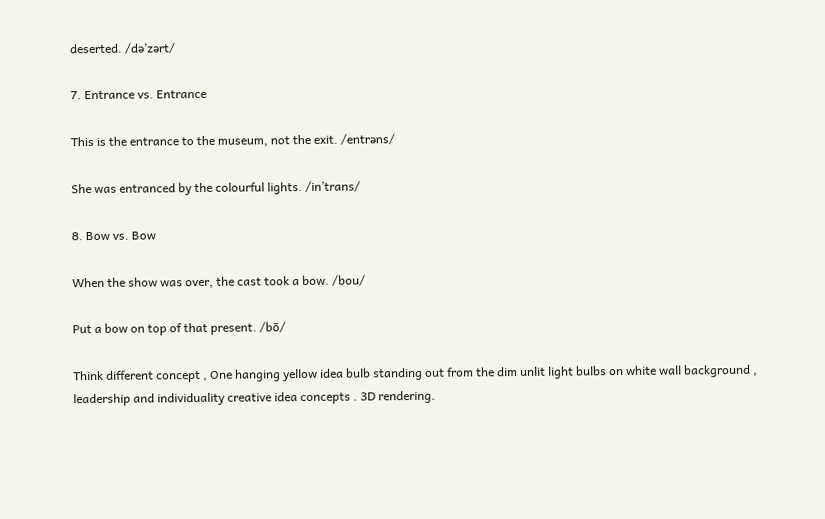deserted. /də’zərt/

7. Entrance vs. Entrance

This is the entrance to the museum, not the exit. /entrəns/

She was entranced by the colourful lights. /in’trans/

8. Bow vs. Bow

When the show was over, the cast took a bow. /bou/

Put a bow on top of that present. /bō/

Think different concept , One hanging yellow idea bulb standing out from the dim unlit light bulbs on white wall background , leadership and individuality creative idea concepts . 3D rendering.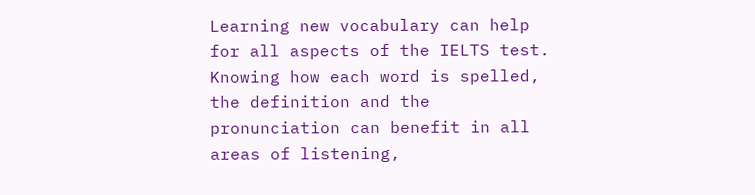Learning new vocabulary can help for all aspects of the IELTS test. Knowing how each word is spelled, the definition and the pronunciation can benefit in all areas of listening,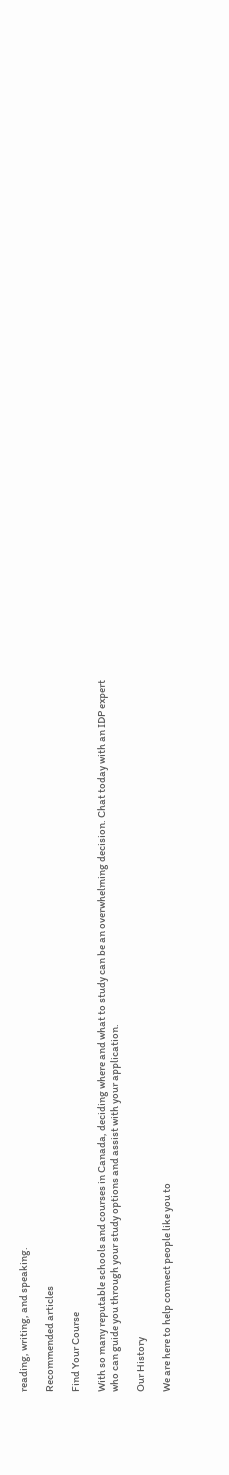reading, writing, and speaking.

Recommended articles

Find Your Course

With so many reputable schools and courses in Canada, deciding where and what to study can be an overwhelming decision. Chat today with an IDP expert who can guide you through your study options and assist with your application.

Our History

We are here to help connect people like you to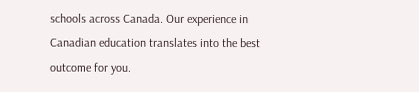schools across Canada. Our experience in Canadian education translates into the best outcome for you.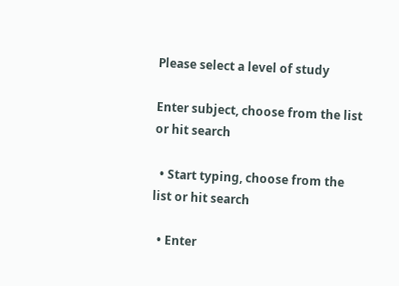Please select a level of study

Enter subject, choose from the list or hit search

  • Start typing, choose from the list or hit search

  • Enter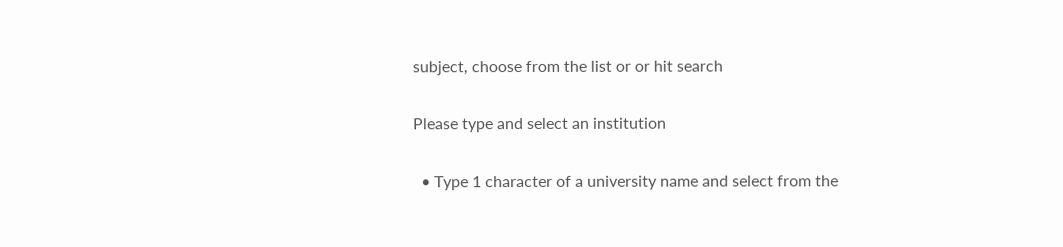subject, choose from the list or or hit search

Please type and select an institution

  • Type 1 character of a university name and select from the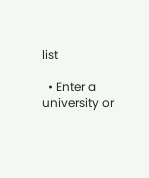list

  • Enter a university or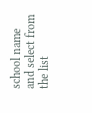school name and select from the list